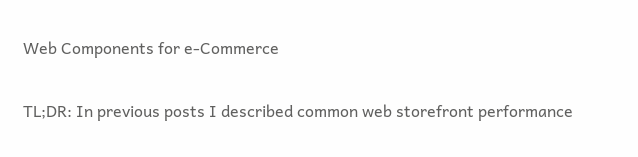Web Components for e-Commerce

TL;DR: In previous posts I described common web storefront performance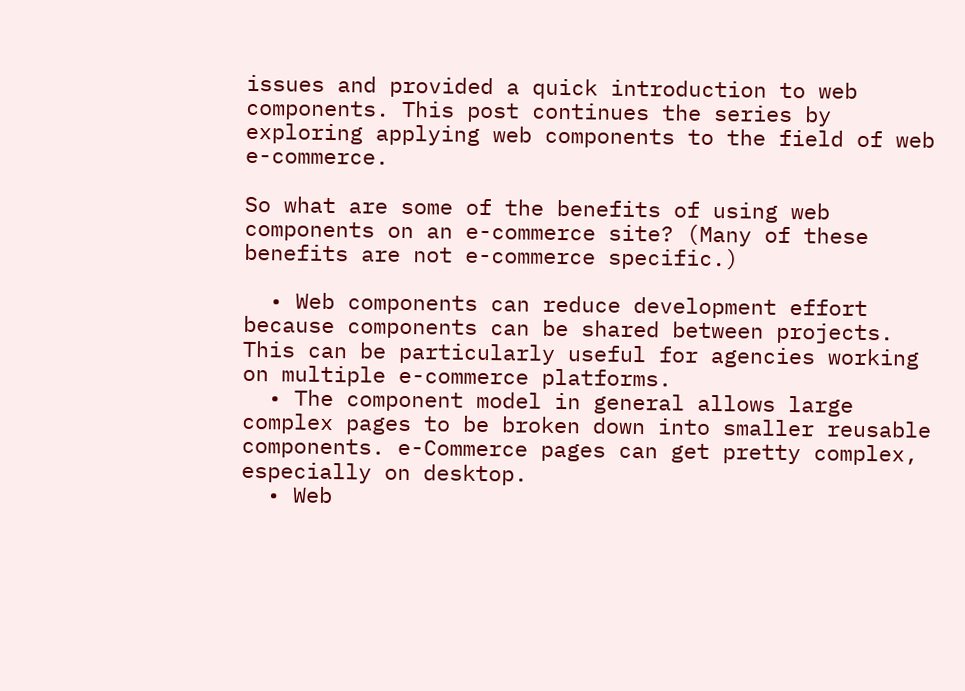issues and provided a quick introduction to web components. This post continues the series by exploring applying web components to the field of web e-commerce.

So what are some of the benefits of using web components on an e-commerce site? (Many of these benefits are not e-commerce specific.)

  • Web components can reduce development effort because components can be shared between projects. This can be particularly useful for agencies working on multiple e-commerce platforms.
  • The component model in general allows large complex pages to be broken down into smaller reusable components. e-Commerce pages can get pretty complex, especially on desktop.
  • Web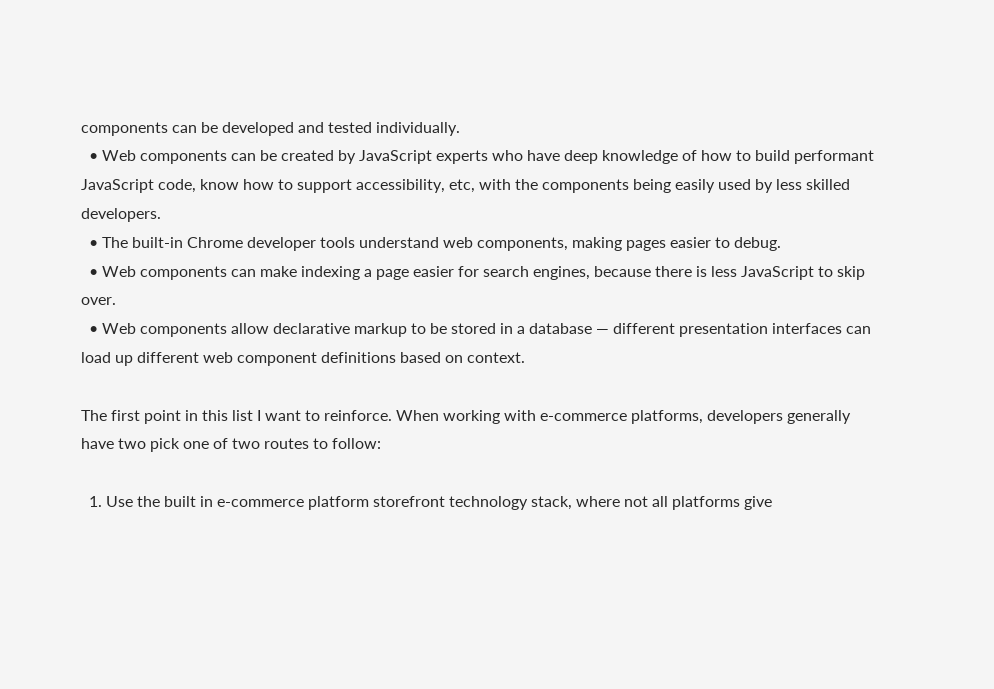components can be developed and tested individually.
  • Web components can be created by JavaScript experts who have deep knowledge of how to build performant JavaScript code, know how to support accessibility, etc, with the components being easily used by less skilled developers.
  • The built-in Chrome developer tools understand web components, making pages easier to debug.
  • Web components can make indexing a page easier for search engines, because there is less JavaScript to skip over.
  • Web components allow declarative markup to be stored in a database — different presentation interfaces can load up different web component definitions based on context.

The first point in this list I want to reinforce. When working with e-commerce platforms, developers generally have two pick one of two routes to follow:

  1. Use the built in e-commerce platform storefront technology stack, where not all platforms give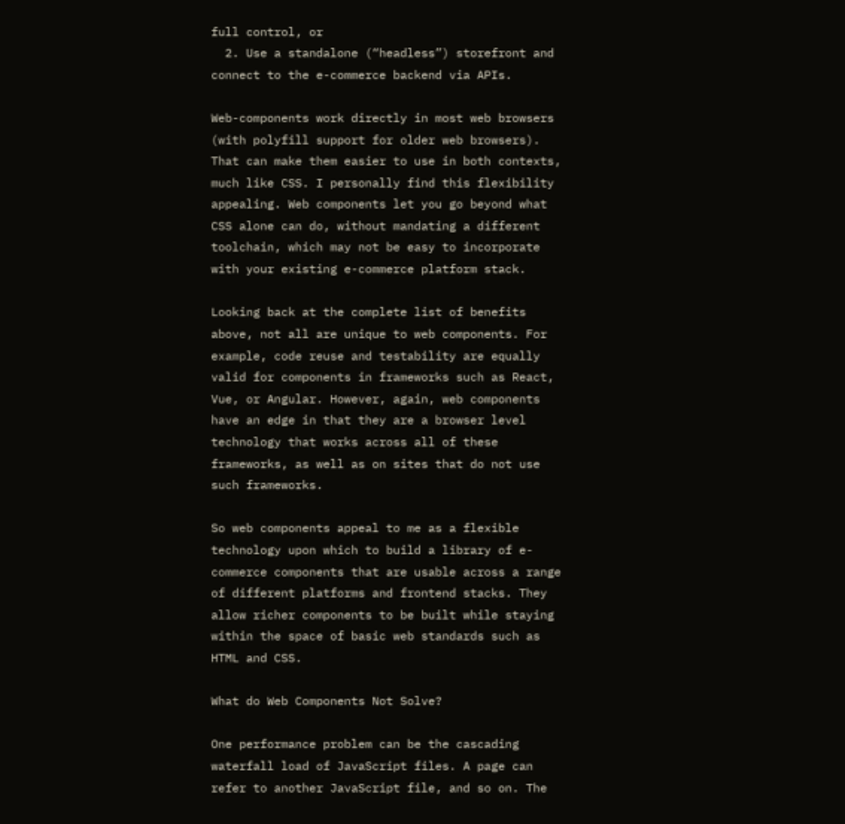full control, or
  2. Use a standalone (“headless”) storefront and connect to the e-commerce backend via APIs.

Web-components work directly in most web browsers (with polyfill support for older web browsers). That can make them easier to use in both contexts, much like CSS. I personally find this flexibility appealing. Web components let you go beyond what CSS alone can do, without mandating a different toolchain, which may not be easy to incorporate with your existing e-commerce platform stack.

Looking back at the complete list of benefits above, not all are unique to web components. For example, code reuse and testability are equally valid for components in frameworks such as React, Vue, or Angular. However, again, web components have an edge in that they are a browser level technology that works across all of these frameworks, as well as on sites that do not use such frameworks.

So web components appeal to me as a flexible technology upon which to build a library of e-commerce components that are usable across a range of different platforms and frontend stacks. They allow richer components to be built while staying within the space of basic web standards such as HTML and CSS.

What do Web Components Not Solve?

One performance problem can be the cascading waterfall load of JavaScript files. A page can refer to another JavaScript file, and so on. The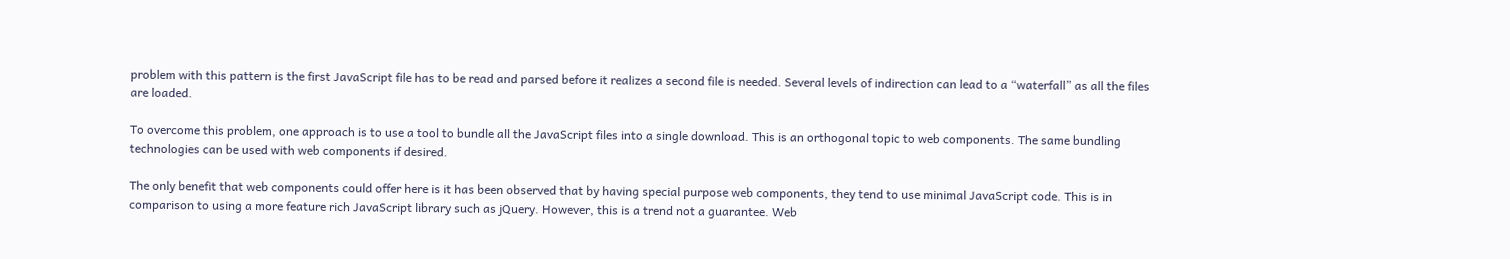problem with this pattern is the first JavaScript file has to be read and parsed before it realizes a second file is needed. Several levels of indirection can lead to a “waterfall” as all the files are loaded.

To overcome this problem, one approach is to use a tool to bundle all the JavaScript files into a single download. This is an orthogonal topic to web components. The same bundling technologies can be used with web components if desired.

The only benefit that web components could offer here is it has been observed that by having special purpose web components, they tend to use minimal JavaScript code. This is in comparison to using a more feature rich JavaScript library such as jQuery. However, this is a trend not a guarantee. Web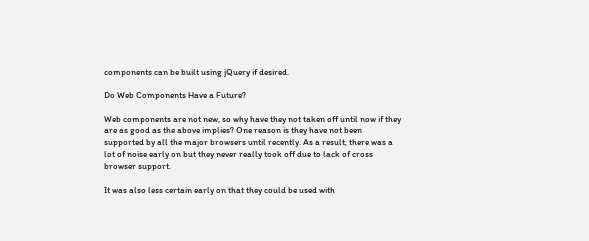components can be built using jQuery if desired.

Do Web Components Have a Future?

Web components are not new, so why have they not taken off until now if they are as good as the above implies? One reason is they have not been supported by all the major browsers until recently. As a result, there was a lot of noise early on but they never really took off due to lack of cross browser support.

It was also less certain early on that they could be used with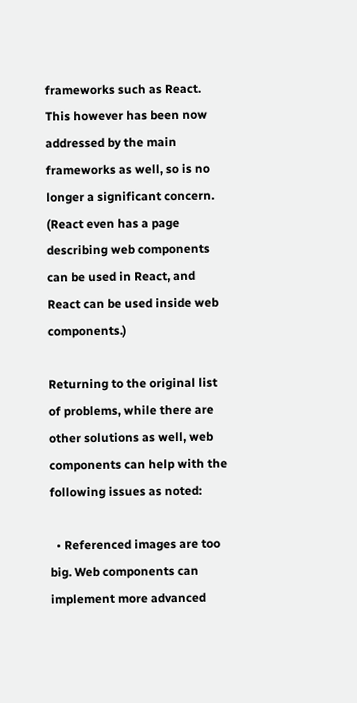frameworks such as React. This however has been now addressed by the main frameworks as well, so is no longer a significant concern. (React even has a page describing web components can be used in React, and React can be used inside web components.)

Returning to the original list of problems, while there are other solutions as well, web components can help with the following issues as noted:

  • Referenced images are too big. Web components can implement more advanced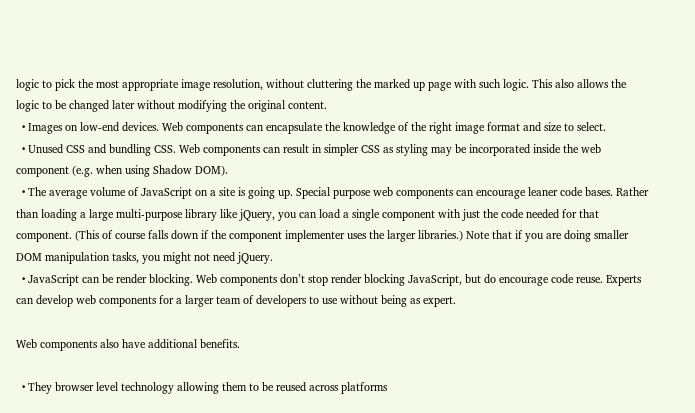logic to pick the most appropriate image resolution, without cluttering the marked up page with such logic. This also allows the logic to be changed later without modifying the original content.
  • Images on low-end devices. Web components can encapsulate the knowledge of the right image format and size to select.
  • Unused CSS and bundling CSS. Web components can result in simpler CSS as styling may be incorporated inside the web component (e.g. when using Shadow DOM).
  • The average volume of JavaScript on a site is going up. Special purpose web components can encourage leaner code bases. Rather than loading a large multi-purpose library like jQuery, you can load a single component with just the code needed for that component. (This of course falls down if the component implementer uses the larger libraries.) Note that if you are doing smaller DOM manipulation tasks, you might not need jQuery.
  • JavaScript can be render blocking. Web components don’t stop render blocking JavaScript, but do encourage code reuse. Experts can develop web components for a larger team of developers to use without being as expert.

Web components also have additional benefits.

  • They browser level technology allowing them to be reused across platforms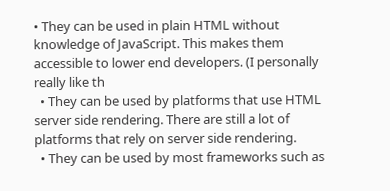• They can be used in plain HTML without knowledge of JavaScript. This makes them accessible to lower end developers. (I personally really like th
  • They can be used by platforms that use HTML server side rendering. There are still a lot of platforms that rely on server side rendering.
  • They can be used by most frameworks such as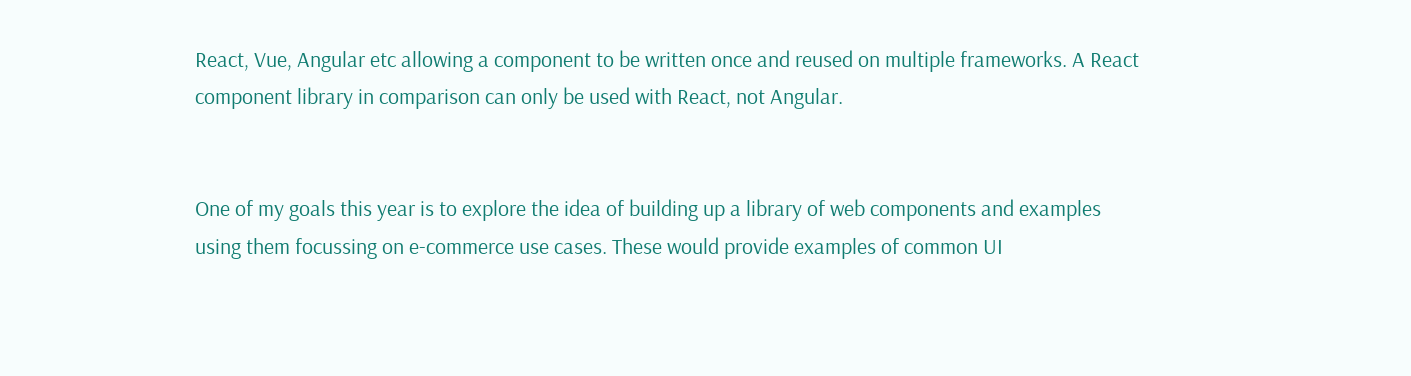React, Vue, Angular etc allowing a component to be written once and reused on multiple frameworks. A React component library in comparison can only be used with React, not Angular.


One of my goals this year is to explore the idea of building up a library of web components and examples using them focussing on e-commerce use cases. These would provide examples of common UI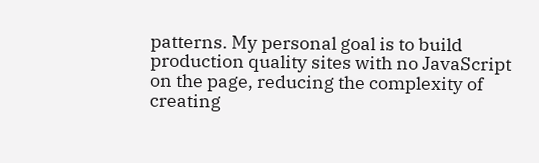patterns. My personal goal is to build production quality sites with no JavaScript on the page, reducing the complexity of creating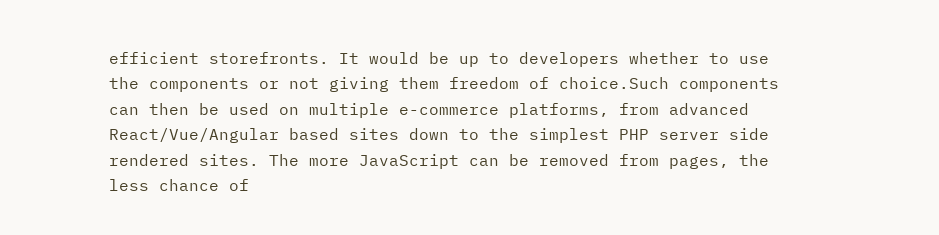efficient storefronts. It would be up to developers whether to use the components or not giving them freedom of choice.Such components can then be used on multiple e-commerce platforms, from advanced React/Vue/Angular based sites down to the simplest PHP server side rendered sites. The more JavaScript can be removed from pages, the less chance of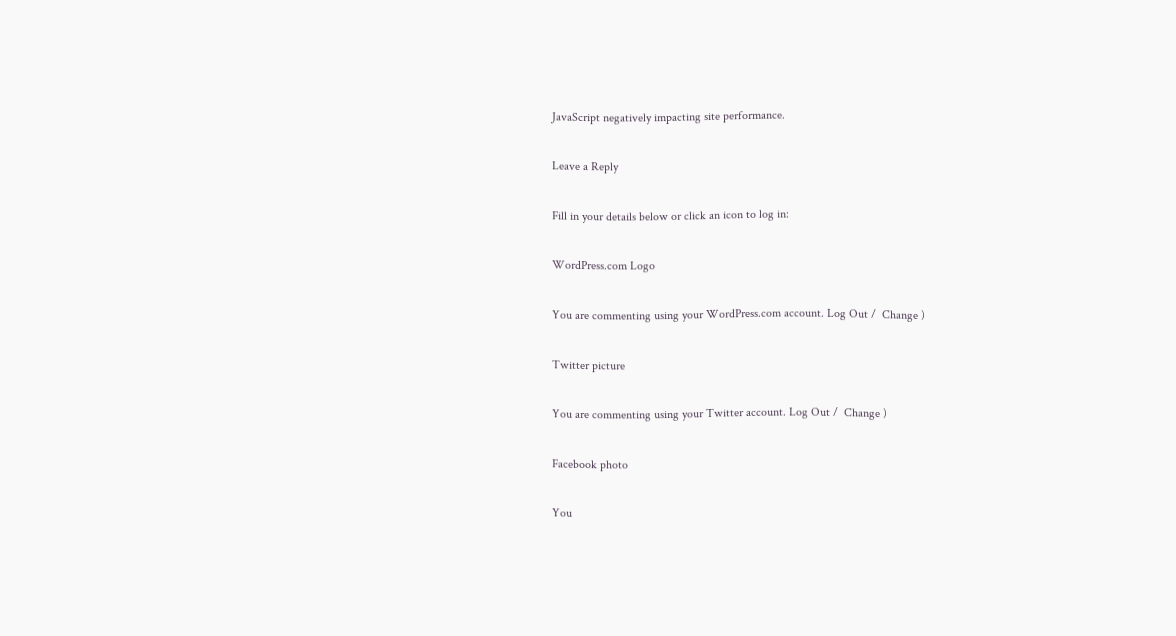JavaScript negatively impacting site performance.

Leave a Reply

Fill in your details below or click an icon to log in:

WordPress.com Logo

You are commenting using your WordPress.com account. Log Out /  Change )

Twitter picture

You are commenting using your Twitter account. Log Out /  Change )

Facebook photo

You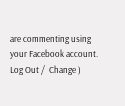are commenting using your Facebook account. Log Out /  Change )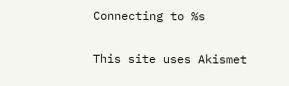Connecting to %s

This site uses Akismet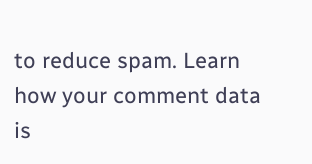to reduce spam. Learn how your comment data is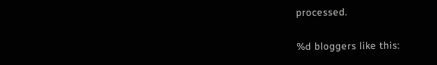processed.

%d bloggers like this: